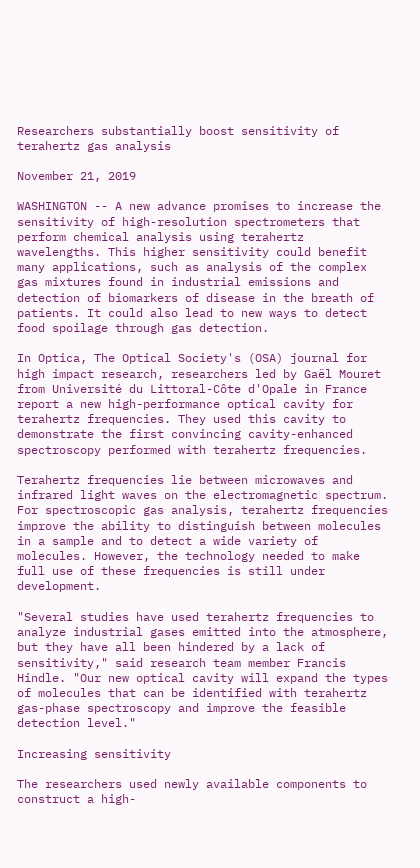Researchers substantially boost sensitivity of terahertz gas analysis

November 21, 2019

WASHINGTON -- A new advance promises to increase the sensitivity of high-resolution spectrometers that perform chemical analysis using terahertz wavelengths. This higher sensitivity could benefit many applications, such as analysis of the complex gas mixtures found in industrial emissions and detection of biomarkers of disease in the breath of patients. It could also lead to new ways to detect food spoilage through gas detection.

In Optica, The Optical Society's (OSA) journal for high impact research, researchers led by Gaël Mouret from Université du Littoral-Côte d'Opale in France report a new high-performance optical cavity for terahertz frequencies. They used this cavity to demonstrate the first convincing cavity-enhanced spectroscopy performed with terahertz frequencies.

Terahertz frequencies lie between microwaves and infrared light waves on the electromagnetic spectrum. For spectroscopic gas analysis, terahertz frequencies improve the ability to distinguish between molecules in a sample and to detect a wide variety of molecules. However, the technology needed to make full use of these frequencies is still under development.

"Several studies have used terahertz frequencies to analyze industrial gases emitted into the atmosphere, but they have all been hindered by a lack of sensitivity," said research team member Francis Hindle. "Our new optical cavity will expand the types of molecules that can be identified with terahertz gas-phase spectroscopy and improve the feasible detection level."

Increasing sensitivity

The researchers used newly available components to construct a high-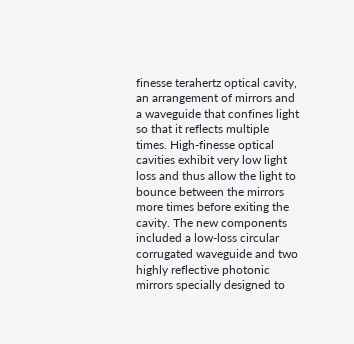finesse terahertz optical cavity, an arrangement of mirrors and a waveguide that confines light so that it reflects multiple times. High-finesse optical cavities exhibit very low light loss and thus allow the light to bounce between the mirrors more times before exiting the cavity. The new components included a low-loss circular corrugated waveguide and two highly reflective photonic mirrors specially designed to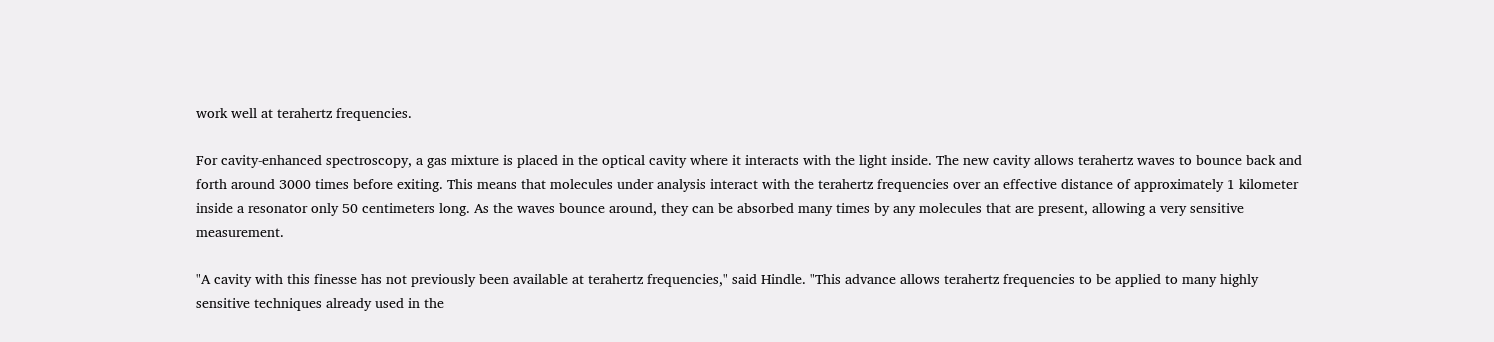work well at terahertz frequencies.

For cavity-enhanced spectroscopy, a gas mixture is placed in the optical cavity where it interacts with the light inside. The new cavity allows terahertz waves to bounce back and forth around 3000 times before exiting. This means that molecules under analysis interact with the terahertz frequencies over an effective distance of approximately 1 kilometer inside a resonator only 50 centimeters long. As the waves bounce around, they can be absorbed many times by any molecules that are present, allowing a very sensitive measurement.

"A cavity with this finesse has not previously been available at terahertz frequencies," said Hindle. "This advance allows terahertz frequencies to be applied to many highly sensitive techniques already used in the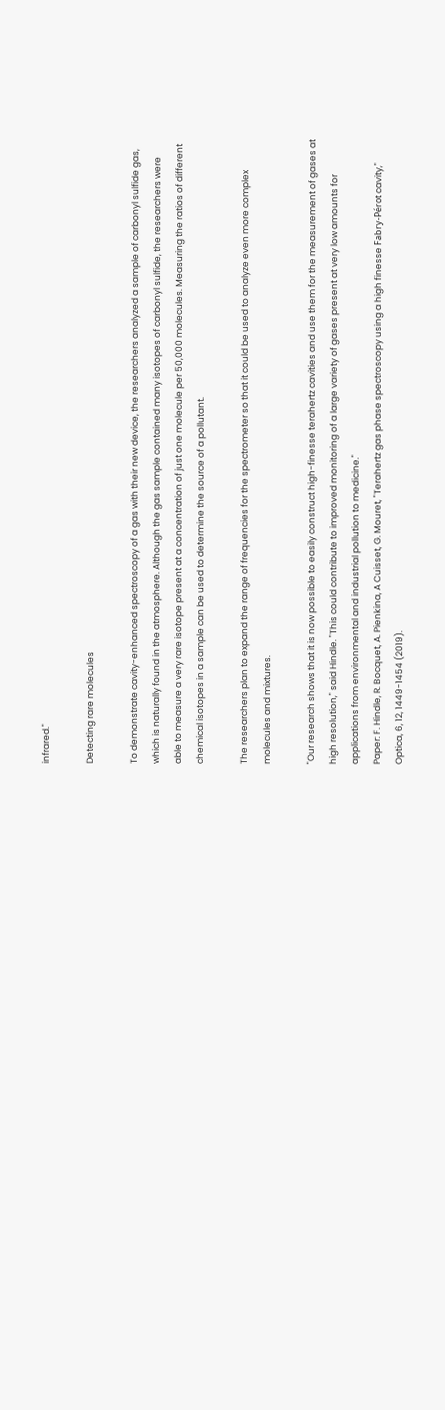infrared."

Detecting rare molecules

To demonstrate cavity-enhanced spectroscopy of a gas with their new device, the researchers analyzed a sample of carbonyl sulfide gas, which is naturally found in the atmosphere. Although the gas sample contained many isotopes of carbonyl sulfide, the researchers were able to measure a very rare isotope present at a concentration of just one molecule per 50,000 molecules. Measuring the ratios of different chemical isotopes in a sample can be used to determine the source of a pollutant.

The researchers plan to expand the range of frequencies for the spectrometer so that it could be used to analyze even more complex molecules and mixtures.

"Our research shows that it is now possible to easily construct high-finesse terahertz cavities and use them for the measurement of gases at high resolution," said Hindle. "This could contribute to improved monitoring of a large variety of gases present at very low amounts for applications from environmental and industrial pollution to medicine."
Paper: F. Hindle, R. Bocquet, A. Pienkina, A Cuisset, G. Mouret, "Terahertz gas phase spectroscopy using a high finesse Fabry-Pérot cavity," Optica, 6, 12, 1449-1454 (2019).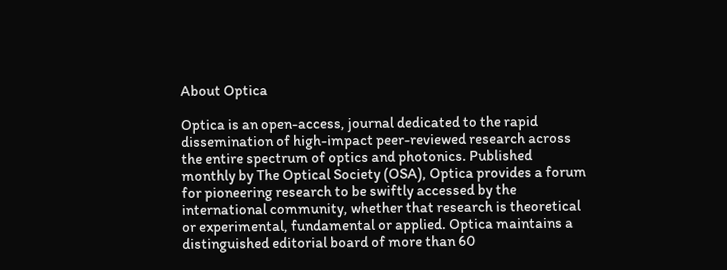About Optica

Optica is an open-access, journal dedicated to the rapid dissemination of high-impact peer-reviewed research across the entire spectrum of optics and photonics. Published monthly by The Optical Society (OSA), Optica provides a forum for pioneering research to be swiftly accessed by the international community, whether that research is theoretical or experimental, fundamental or applied. Optica maintains a distinguished editorial board of more than 60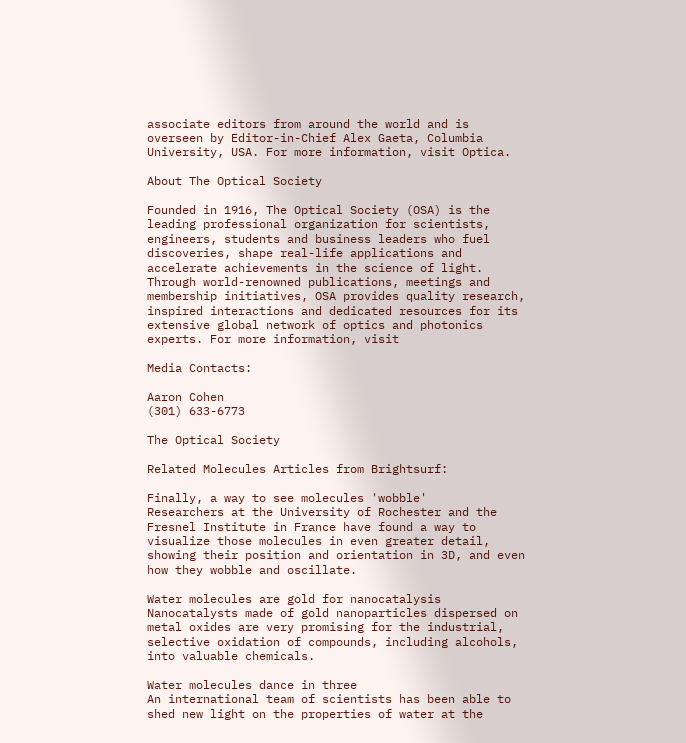associate editors from around the world and is overseen by Editor-in-Chief Alex Gaeta, Columbia University, USA. For more information, visit Optica.

About The Optical Society

Founded in 1916, The Optical Society (OSA) is the leading professional organization for scientists, engineers, students and business leaders who fuel discoveries, shape real-life applications and accelerate achievements in the science of light. Through world-renowned publications, meetings and membership initiatives, OSA provides quality research, inspired interactions and dedicated resources for its extensive global network of optics and photonics experts. For more information, visit

Media Contacts:

Aaron Cohen
(301) 633-6773

The Optical Society

Related Molecules Articles from Brightsurf:

Finally, a way to see molecules 'wobble'
Researchers at the University of Rochester and the Fresnel Institute in France have found a way to visualize those molecules in even greater detail, showing their position and orientation in 3D, and even how they wobble and oscillate.

Water molecules are gold for nanocatalysis
Nanocatalysts made of gold nanoparticles dispersed on metal oxides are very promising for the industrial, selective oxidation of compounds, including alcohols, into valuable chemicals.

Water molecules dance in three
An international team of scientists has been able to shed new light on the properties of water at the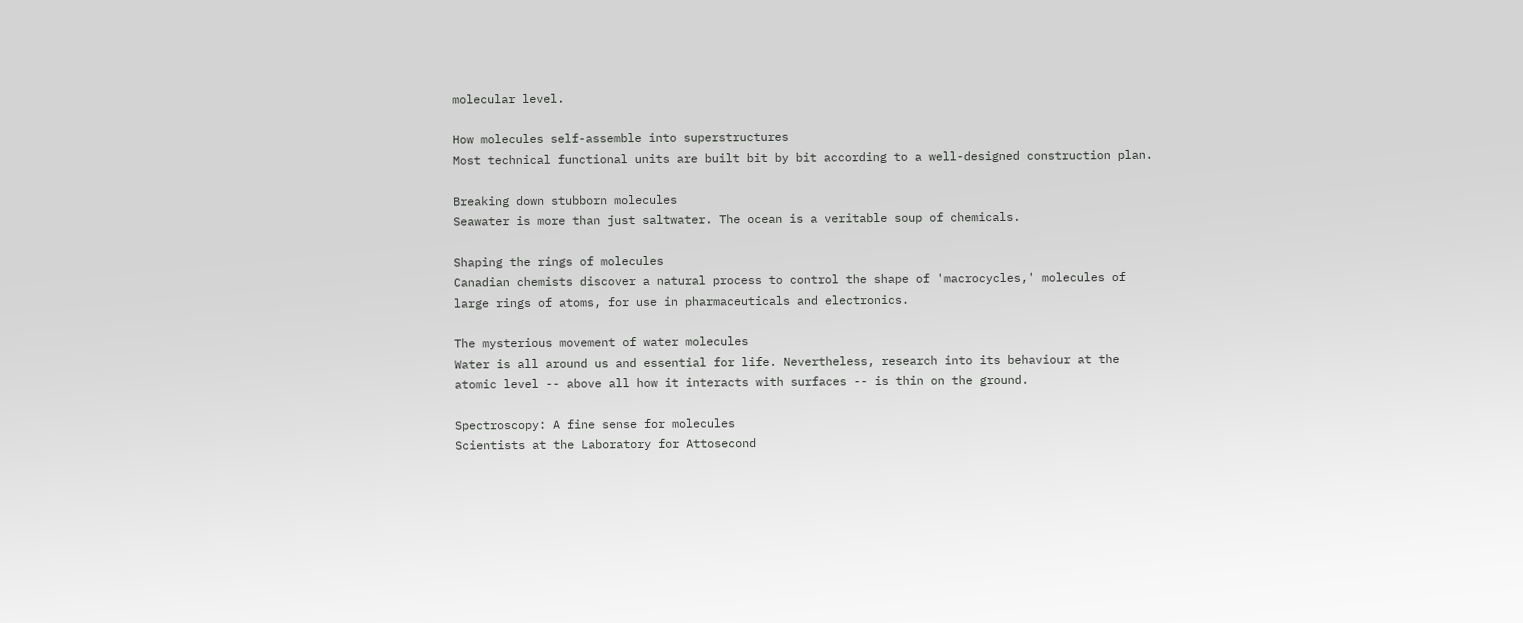molecular level.

How molecules self-assemble into superstructures
Most technical functional units are built bit by bit according to a well-designed construction plan.

Breaking down stubborn molecules
Seawater is more than just saltwater. The ocean is a veritable soup of chemicals.

Shaping the rings of molecules
Canadian chemists discover a natural process to control the shape of 'macrocycles,' molecules of large rings of atoms, for use in pharmaceuticals and electronics.

The mysterious movement of water molecules
Water is all around us and essential for life. Nevertheless, research into its behaviour at the atomic level -- above all how it interacts with surfaces -- is thin on the ground.

Spectroscopy: A fine sense for molecules
Scientists at the Laboratory for Attosecond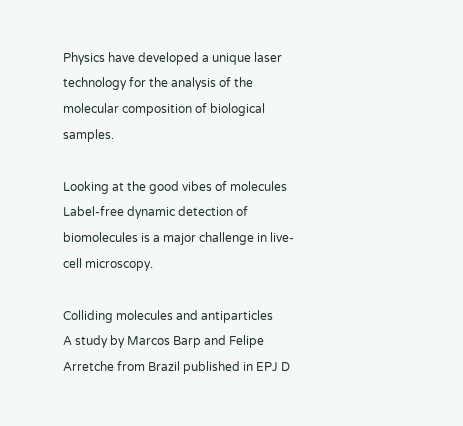Physics have developed a unique laser technology for the analysis of the molecular composition of biological samples.

Looking at the good vibes of molecules
Label-free dynamic detection of biomolecules is a major challenge in live-cell microscopy.

Colliding molecules and antiparticles
A study by Marcos Barp and Felipe Arretche from Brazil published in EPJ D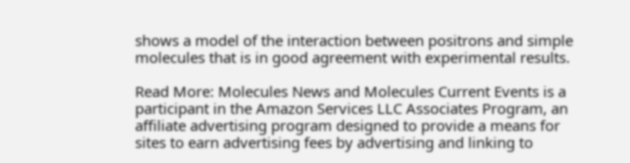shows a model of the interaction between positrons and simple molecules that is in good agreement with experimental results.

Read More: Molecules News and Molecules Current Events is a participant in the Amazon Services LLC Associates Program, an affiliate advertising program designed to provide a means for sites to earn advertising fees by advertising and linking to